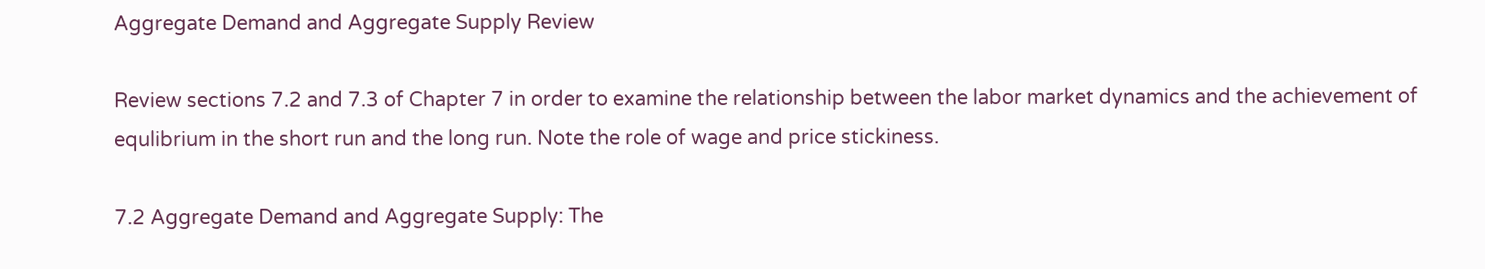Aggregate Demand and Aggregate Supply Review

Review sections 7.2 and 7.3 of Chapter 7 in order to examine the relationship between the labor market dynamics and the achievement of equlibrium in the short run and the long run. Note the role of wage and price stickiness.

7.2 Aggregate Demand and Aggregate Supply: The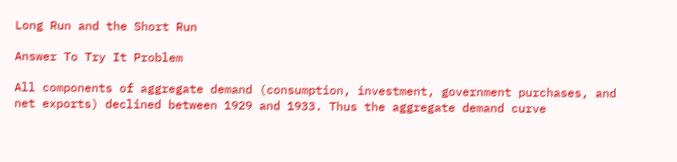Long Run and the Short Run

Answer To Try It Problem

All components of aggregate demand (consumption, investment, government purchases, and net exports) declined between 1929 and 1933. Thus the aggregate demand curve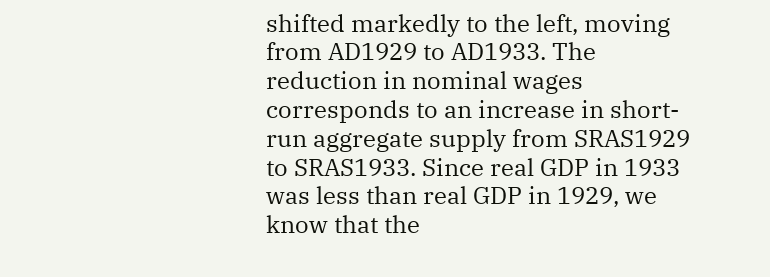shifted markedly to the left, moving from AD1929 to AD1933. The reduction in nominal wages corresponds to an increase in short-run aggregate supply from SRAS1929 to SRAS1933. Since real GDP in 1933 was less than real GDP in 1929, we know that the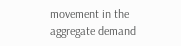movement in the aggregate demand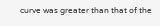curve was greater than that of the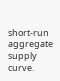short-run aggregate supply curve.